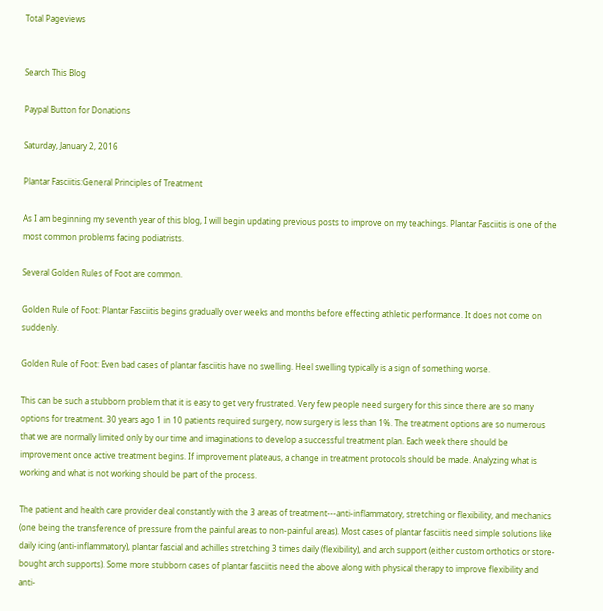Total Pageviews


Search This Blog

Paypal Button for Donations

Saturday, January 2, 2016

Plantar Fasciitis:General Principles of Treatment

As I am beginning my seventh year of this blog, I will begin updating previous posts to improve on my teachings. Plantar Fasciitis is one of the most common problems facing podiatrists.

Several Golden Rules of Foot are common.

Golden Rule of Foot: Plantar Fasciitis begins gradually over weeks and months before effecting athletic performance. It does not come on suddenly.

Golden Rule of Foot: Even bad cases of plantar fasciitis have no swelling. Heel swelling typically is a sign of something worse.

This can be such a stubborn problem that it is easy to get very frustrated. Very few people need surgery for this since there are so many options for treatment. 30 years ago 1 in 10 patients required surgery, now surgery is less than 1%. The treatment options are so numerous that we are normally limited only by our time and imaginations to develop a successful treatment plan. Each week there should be improvement once active treatment begins. If improvement plateaus, a change in treatment protocols should be made. Analyzing what is working and what is not working should be part of the process.

The patient and health care provider deal constantly with the 3 areas of treatment---anti-inflammatory, stretching or flexibility, and mechanics (one being the transference of pressure from the painful areas to non-painful areas). Most cases of plantar fasciitis need simple solutions like daily icing (anti-inflammatory), plantar fascial and achilles stretching 3 times daily (flexibility), and arch support (either custom orthotics or store-bought arch supports). Some more stubborn cases of plantar fasciitis need the above along with physical therapy to improve flexibility and anti-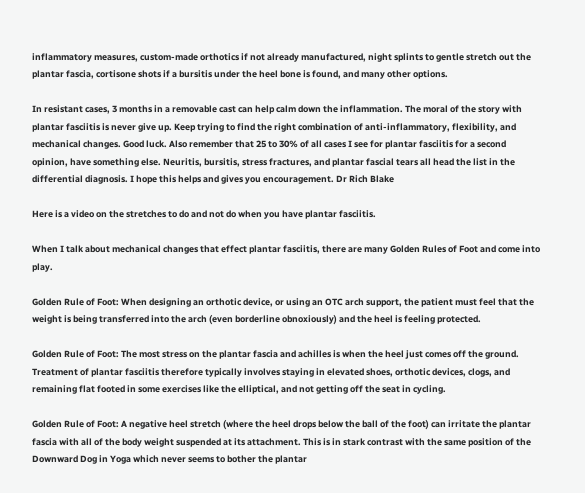inflammatory measures, custom-made orthotics if not already manufactured, night splints to gentle stretch out the plantar fascia, cortisone shots if a bursitis under the heel bone is found, and many other options.

In resistant cases, 3 months in a removable cast can help calm down the inflammation. The moral of the story with plantar fasciitis is never give up. Keep trying to find the right combination of anti-inflammatory, flexibility, and mechanical changes. Good luck. Also remember that 25 to 30% of all cases I see for plantar fasciitis for a second opinion, have something else. Neuritis, bursitis, stress fractures, and plantar fascial tears all head the list in the differential diagnosis. I hope this helps and gives you encouragement. Dr Rich Blake

Here is a video on the stretches to do and not do when you have plantar fasciitis.

When I talk about mechanical changes that effect plantar fasciitis, there are many Golden Rules of Foot and come into play.

Golden Rule of Foot: When designing an orthotic device, or using an OTC arch support, the patient must feel that the weight is being transferred into the arch (even borderline obnoxiously) and the heel is feeling protected.

Golden Rule of Foot: The most stress on the plantar fascia and achilles is when the heel just comes off the ground. Treatment of plantar fasciitis therefore typically involves staying in elevated shoes, orthotic devices, clogs, and remaining flat footed in some exercises like the elliptical, and not getting off the seat in cycling.

Golden Rule of Foot: A negative heel stretch (where the heel drops below the ball of the foot) can irritate the plantar fascia with all of the body weight suspended at its attachment. This is in stark contrast with the same position of the Downward Dog in Yoga which never seems to bother the plantar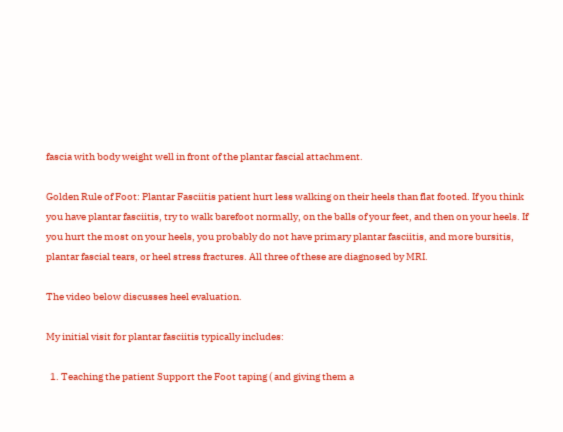fascia with body weight well in front of the plantar fascial attachment.

Golden Rule of Foot: Plantar Fasciitis patient hurt less walking on their heels than flat footed. If you think you have plantar fasciitis, try to walk barefoot normally, on the balls of your feet, and then on your heels. If you hurt the most on your heels, you probably do not have primary plantar fasciitis, and more bursitis, plantar fascial tears, or heel stress fractures. All three of these are diagnosed by MRI.

The video below discusses heel evaluation.

My initial visit for plantar fasciitis typically includes:

  1. Teaching the patient Support the Foot taping ( and giving them a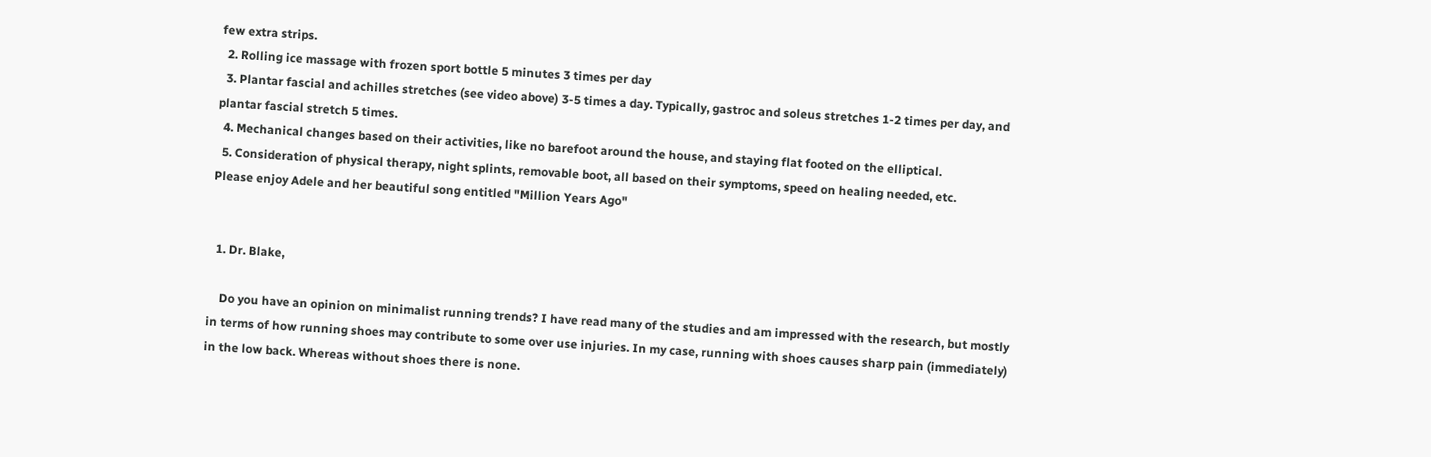few extra strips.
  2. Rolling ice massage with frozen sport bottle 5 minutes 3 times per day
  3. Plantar fascial and achilles stretches (see video above) 3-5 times a day. Typically, gastroc and soleus stretches 1-2 times per day, and plantar fascial stretch 5 times.
  4. Mechanical changes based on their activities, like no barefoot around the house, and staying flat footed on the elliptical.
  5. Consideration of physical therapy, night splints, removable boot, all based on their symptoms, speed on healing needed, etc.
Please enjoy Adele and her beautiful song entitled "Million Years Ago"


  1. Dr. Blake,

    Do you have an opinion on minimalist running trends? I have read many of the studies and am impressed with the research, but mostly in terms of how running shoes may contribute to some over use injuries. In my case, running with shoes causes sharp pain (immediately) in the low back. Whereas without shoes there is none.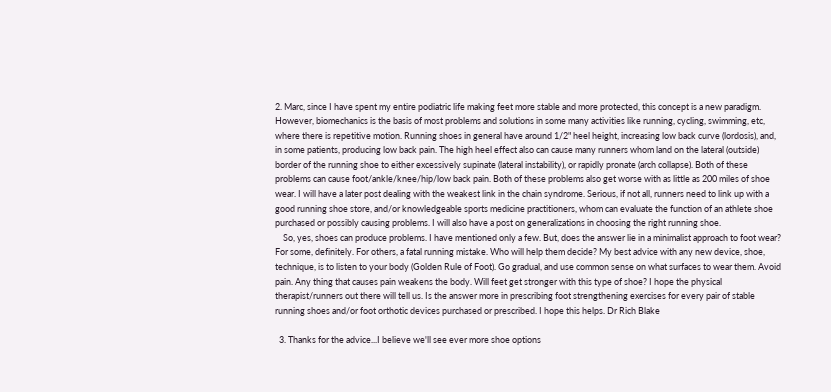2. Marc, since I have spent my entire podiatric life making feet more stable and more protected, this concept is a new paradigm. However, biomechanics is the basis of most problems and solutions in some many activities like running, cycling, swimming, etc, where there is repetitive motion. Running shoes in general have around 1/2" heel height, increasing low back curve (lordosis), and, in some patients, producing low back pain. The high heel effect also can cause many runners whom land on the lateral (outside) border of the running shoe to either excessively supinate (lateral instability), or rapidly pronate (arch collapse). Both of these problems can cause foot/ankle/knee/hip/low back pain. Both of these problems also get worse with as little as 200 miles of shoe wear. I will have a later post dealing with the weakest link in the chain syndrome. Serious, if not all, runners need to link up with a good running shoe store, and/or knowledgeable sports medicine practitioners, whom can evaluate the function of an athlete shoe purchased or possibly causing problems. I will also have a post on generalizations in choosing the right running shoe.
    So, yes, shoes can produce problems. I have mentioned only a few. But, does the answer lie in a minimalist approach to foot wear? For some, definitely. For others, a fatal running mistake. Who will help them decide? My best advice with any new device, shoe, technique, is to listen to your body (Golden Rule of Foot). Go gradual, and use common sense on what surfaces to wear them. Avoid pain. Any thing that causes pain weakens the body. Will feet get stronger with this type of shoe? I hope the physical therapist/runners out there will tell us. Is the answer more in prescribing foot strengthening exercises for every pair of stable running shoes and/or foot orthotic devices purchased or prescribed. I hope this helps. Dr Rich Blake

  3. Thanks for the advice...I believe we'll see ever more shoe options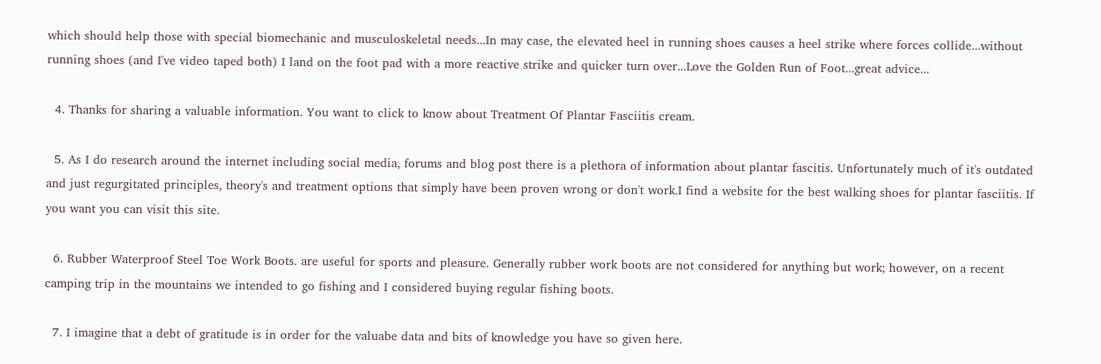which should help those with special biomechanic and musculoskeletal needs...In may case, the elevated heel in running shoes causes a heel strike where forces collide...without running shoes (and I've video taped both) I land on the foot pad with a more reactive strike and quicker turn over...Love the Golden Run of Foot...great advice...

  4. Thanks for sharing a valuable information. You want to click to know about Treatment Of Plantar Fasciitis cream.

  5. As I do research around the internet including social media, forums and blog post there is a plethora of information about plantar fascitis. Unfortunately much of it's outdated and just regurgitated principles, theory's and treatment options that simply have been proven wrong or don't work.I find a website for the best walking shoes for plantar fasciitis. If you want you can visit this site.

  6. Rubber Waterproof Steel Toe Work Boots. are useful for sports and pleasure. Generally rubber work boots are not considered for anything but work; however, on a recent camping trip in the mountains we intended to go fishing and I considered buying regular fishing boots.

  7. I imagine that a debt of gratitude is in order for the valuabe data and bits of knowledge you have so given here.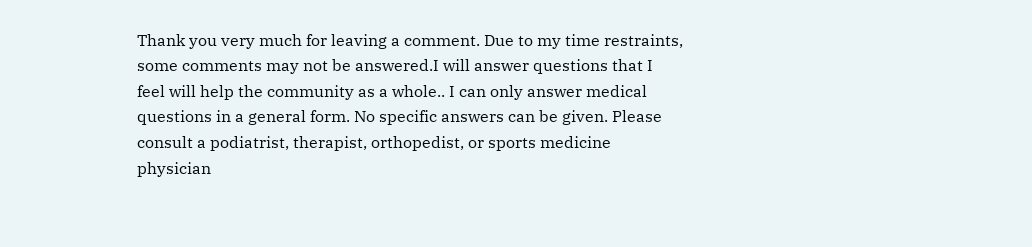Thank you very much for leaving a comment. Due to my time restraints, some comments may not be answered.I will answer questions that I feel will help the community as a whole.. I can only answer medical questions in a general form. No specific answers can be given. Please consult a podiatrist, therapist, orthopedist, or sports medicine physician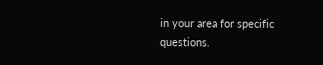in your area for specific questions.